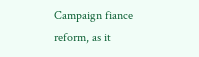Campaign fiance reform, as it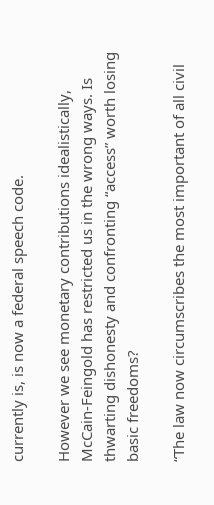currently is, is now a federal speech code.

However we see monetary contributions idealistically, McCain-Feingold has restricted us in the wrong ways. Is thwarting dishonesty and confronting “access” worth losing basic freedoms?

“The law now circumscribes the most important of all civil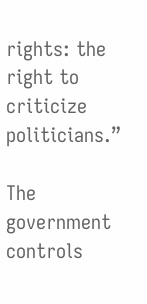rights: the right to criticize politicians.”

The government controls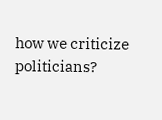how we criticize politicians?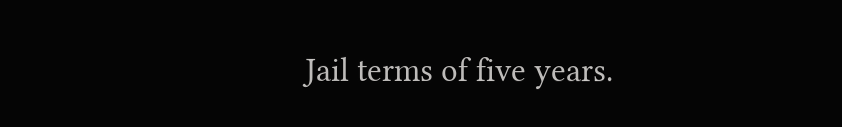Jail terms of five years.